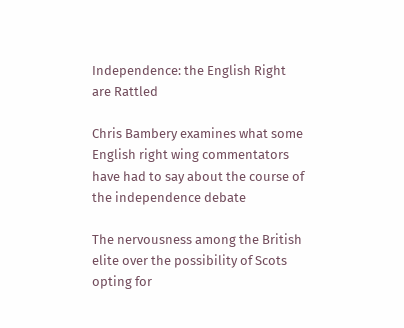Independence: the English Right are Rattled

Chris Bambery examines what some English right wing commentators have had to say about the course of the independence debate

The nervousness among the British elite over the possibility of Scots opting for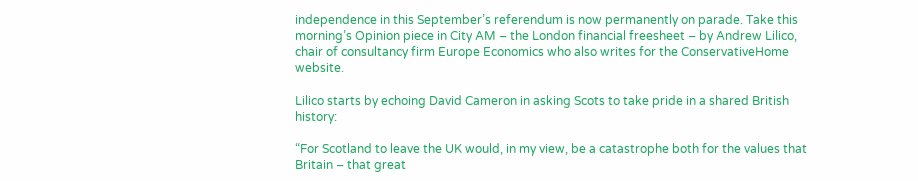independence in this September’s referendum is now permanently on parade. Take this morning’s Opinion piece in City AM – the London financial freesheet – by Andrew Lilico, chair of consultancy firm Europe Economics who also writes for the ConservativeHome website.

Lilico starts by echoing David Cameron in asking Scots to take pride in a shared British history:

“For Scotland to leave the UK would, in my view, be a catastrophe both for the values that Britain – that great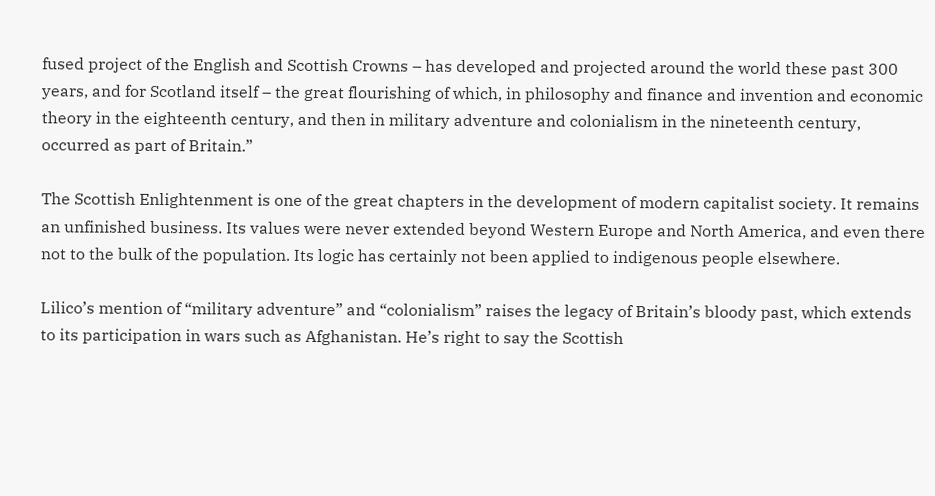fused project of the English and Scottish Crowns – has developed and projected around the world these past 300 years, and for Scotland itself – the great flourishing of which, in philosophy and finance and invention and economic theory in the eighteenth century, and then in military adventure and colonialism in the nineteenth century, occurred as part of Britain.”

The Scottish Enlightenment is one of the great chapters in the development of modern capitalist society. It remains an unfinished business. Its values were never extended beyond Western Europe and North America, and even there not to the bulk of the population. Its logic has certainly not been applied to indigenous people elsewhere.

Lilico’s mention of “military adventure” and “colonialism” raises the legacy of Britain’s bloody past, which extends to its participation in wars such as Afghanistan. He’s right to say the Scottish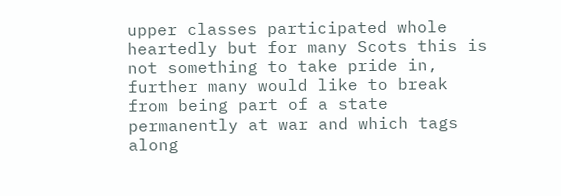upper classes participated whole heartedly but for many Scots this is not something to take pride in, further many would like to break from being part of a state permanently at war and which tags along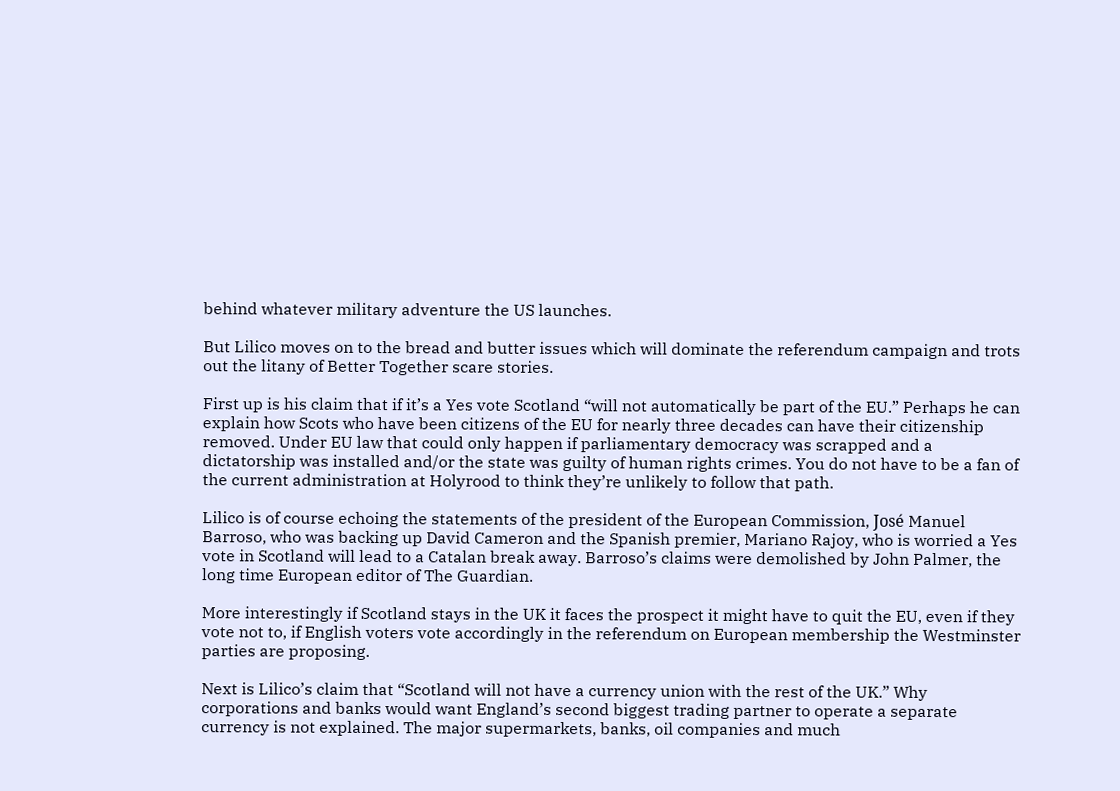behind whatever military adventure the US launches.

But Lilico moves on to the bread and butter issues which will dominate the referendum campaign and trots out the litany of Better Together scare stories.

First up is his claim that if it’s a Yes vote Scotland “will not automatically be part of the EU.” Perhaps he can explain how Scots who have been citizens of the EU for nearly three decades can have their citizenship removed. Under EU law that could only happen if parliamentary democracy was scrapped and a dictatorship was installed and/or the state was guilty of human rights crimes. You do not have to be a fan of the current administration at Holyrood to think they’re unlikely to follow that path.

Lilico is of course echoing the statements of the president of the European Commission, José Manuel Barroso, who was backing up David Cameron and the Spanish premier, Mariano Rajoy, who is worried a Yes vote in Scotland will lead to a Catalan break away. Barroso’s claims were demolished by John Palmer, the long time European editor of The Guardian.

More interestingly if Scotland stays in the UK it faces the prospect it might have to quit the EU, even if they vote not to, if English voters vote accordingly in the referendum on European membership the Westminster parties are proposing.

Next is Lilico’s claim that “Scotland will not have a currency union with the rest of the UK.” Why corporations and banks would want England’s second biggest trading partner to operate a separate currency is not explained. The major supermarkets, banks, oil companies and much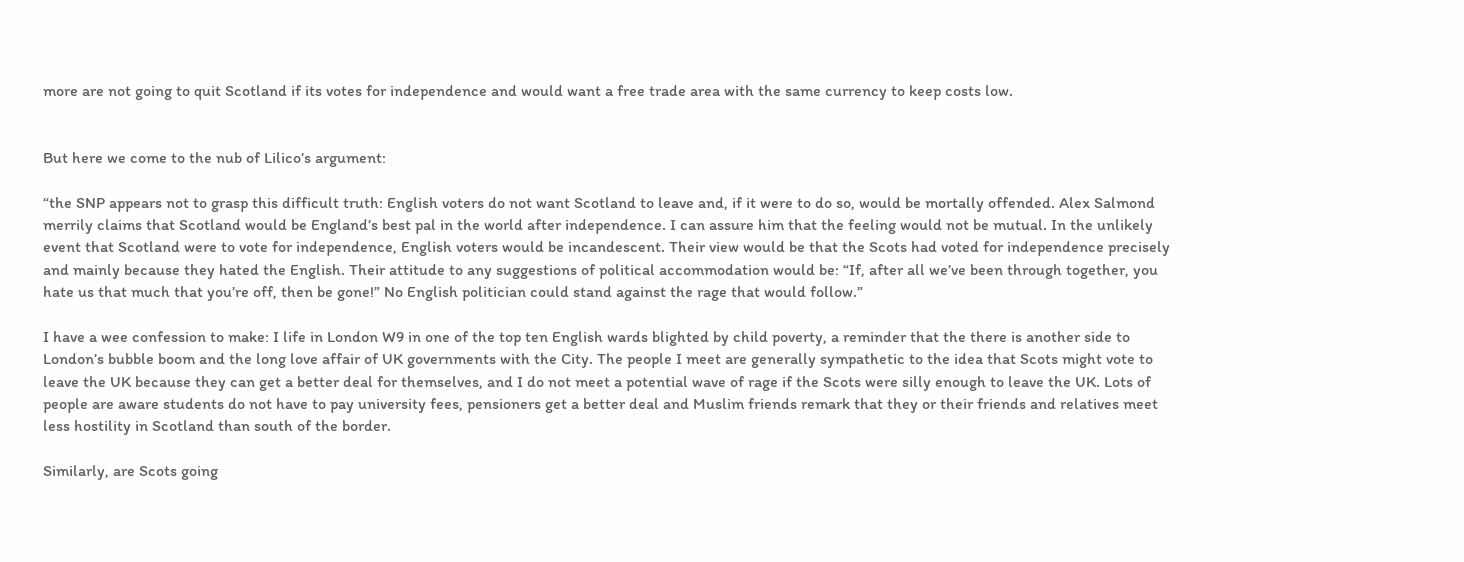more are not going to quit Scotland if its votes for independence and would want a free trade area with the same currency to keep costs low.


But here we come to the nub of Lilico’s argument:

“the SNP appears not to grasp this difficult truth: English voters do not want Scotland to leave and, if it were to do so, would be mortally offended. Alex Salmond merrily claims that Scotland would be England’s best pal in the world after independence. I can assure him that the feeling would not be mutual. In the unlikely event that Scotland were to vote for independence, English voters would be incandescent. Their view would be that the Scots had voted for independence precisely and mainly because they hated the English. Their attitude to any suggestions of political accommodation would be: “If, after all we’ve been through together, you hate us that much that you’re off, then be gone!” No English politician could stand against the rage that would follow.”

I have a wee confession to make: I life in London W9 in one of the top ten English wards blighted by child poverty, a reminder that the there is another side to London’s bubble boom and the long love affair of UK governments with the City. The people I meet are generally sympathetic to the idea that Scots might vote to leave the UK because they can get a better deal for themselves, and I do not meet a potential wave of rage if the Scots were silly enough to leave the UK. Lots of people are aware students do not have to pay university fees, pensioners get a better deal and Muslim friends remark that they or their friends and relatives meet less hostility in Scotland than south of the border.

Similarly, are Scots going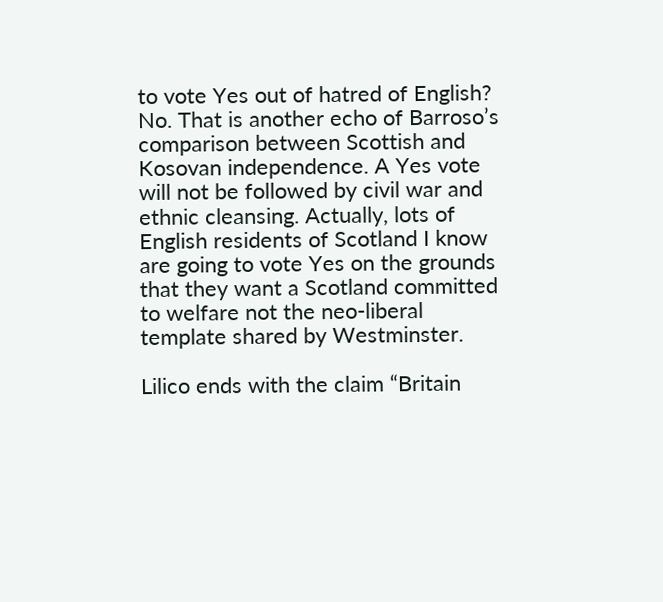to vote Yes out of hatred of English? No. That is another echo of Barroso’s comparison between Scottish and Kosovan independence. A Yes vote will not be followed by civil war and ethnic cleansing. Actually, lots of English residents of Scotland I know are going to vote Yes on the grounds that they want a Scotland committed to welfare not the neo-liberal template shared by Westminster.

Lilico ends with the claim “Britain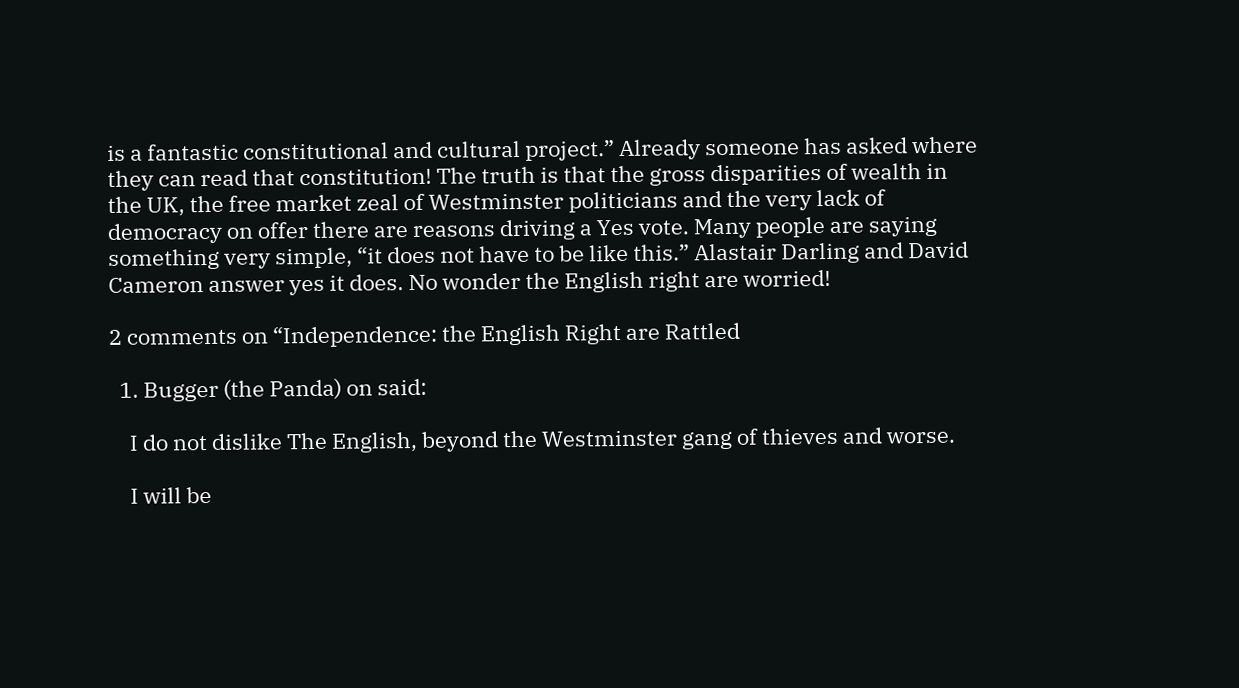is a fantastic constitutional and cultural project.” Already someone has asked where they can read that constitution! The truth is that the gross disparities of wealth in the UK, the free market zeal of Westminster politicians and the very lack of democracy on offer there are reasons driving a Yes vote. Many people are saying something very simple, “it does not have to be like this.” Alastair Darling and David Cameron answer yes it does. No wonder the English right are worried!

2 comments on “Independence: the English Right are Rattled

  1. Bugger (the Panda) on said:

    I do not dislike The English, beyond the Westminster gang of thieves and worse.

    I will be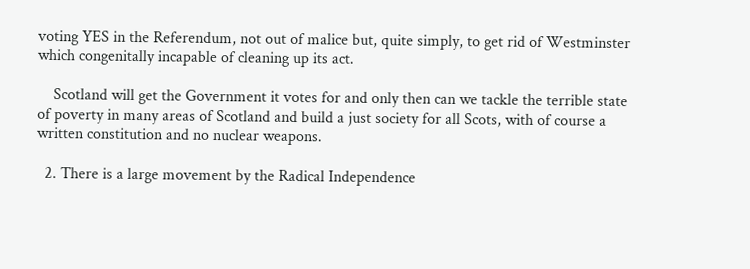voting YES in the Referendum, not out of malice but, quite simply, to get rid of Westminster which congenitally incapable of cleaning up its act.

    Scotland will get the Government it votes for and only then can we tackle the terrible state of poverty in many areas of Scotland and build a just society for all Scots, with of course a written constitution and no nuclear weapons.

  2. There is a large movement by the Radical Independence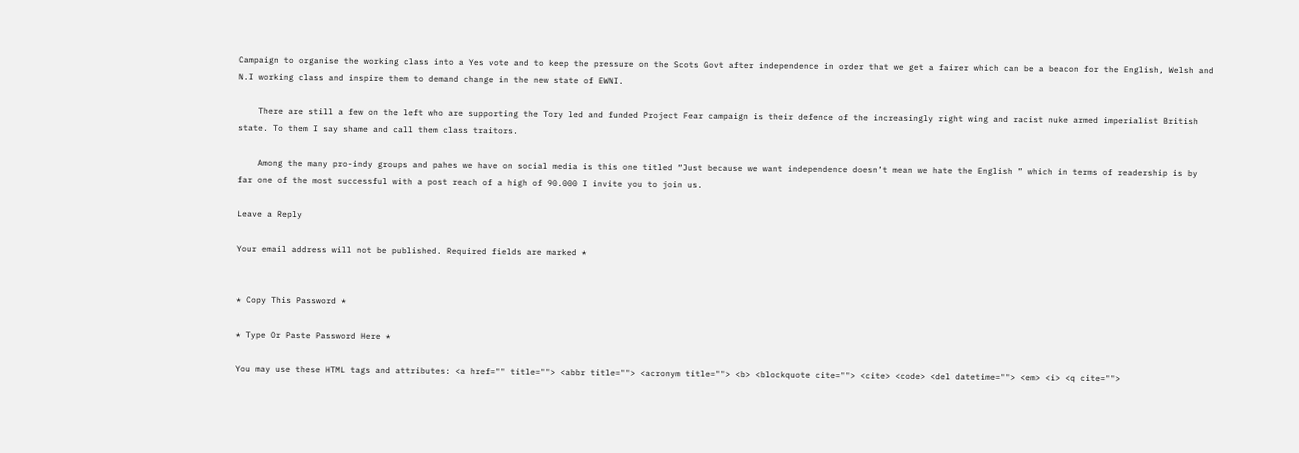Campaign to organise the working class into a Yes vote and to keep the pressure on the Scots Govt after independence in order that we get a fairer which can be a beacon for the English, Welsh and N.I working class and inspire them to demand change in the new state of EWNI.

    There are still a few on the left who are supporting the Tory led and funded Project Fear campaign is their defence of the increasingly right wing and racist nuke armed imperialist British state. To them I say shame and call them class traitors.

    Among the many pro-indy groups and pahes we have on social media is this one titled “Just because we want independence doesn’t mean we hate the English ” which in terms of readership is by far one of the most successful with a post reach of a high of 90.000 I invite you to join us.

Leave a Reply

Your email address will not be published. Required fields are marked *


* Copy This Password *

* Type Or Paste Password Here *

You may use these HTML tags and attributes: <a href="" title=""> <abbr title=""> <acronym title=""> <b> <blockquote cite=""> <cite> <code> <del datetime=""> <em> <i> <q cite="">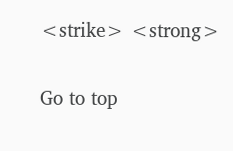<strike> <strong>

Go to top